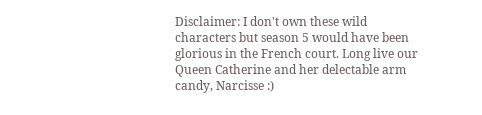Disclaimer: I don't own these wild characters but season 5 would have been glorious in the French court. Long live our Queen Catherine and her delectable arm candy, Narcisse :)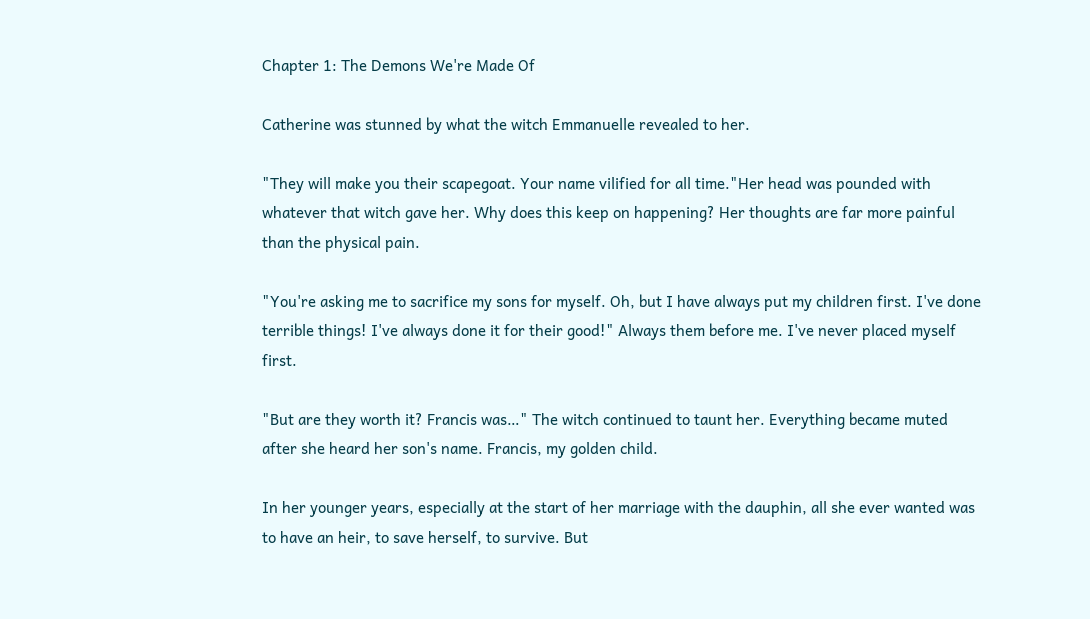Chapter 1: The Demons We're Made Of

Catherine was stunned by what the witch Emmanuelle revealed to her.

"They will make you their scapegoat. Your name vilified for all time."Her head was pounded with whatever that witch gave her. Why does this keep on happening? Her thoughts are far more painful than the physical pain.

"You're asking me to sacrifice my sons for myself. Oh, but I have always put my children first. I've done terrible things! I've always done it for their good!" Always them before me. I've never placed myself first.

"But are they worth it? Francis was…" The witch continued to taunt her. Everything became muted after she heard her son's name. Francis, my golden child.

In her younger years, especially at the start of her marriage with the dauphin, all she ever wanted was to have an heir, to save herself, to survive. But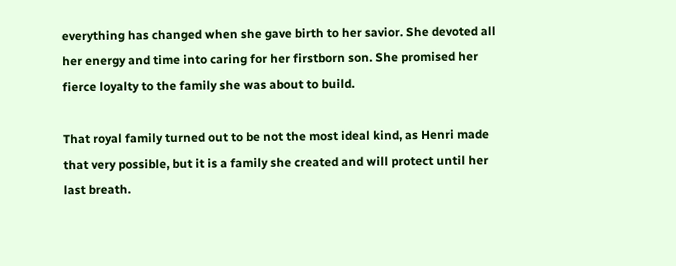everything has changed when she gave birth to her savior. She devoted all her energy and time into caring for her firstborn son. She promised her fierce loyalty to the family she was about to build.

That royal family turned out to be not the most ideal kind, as Henri made that very possible, but it is a family she created and will protect until her last breath.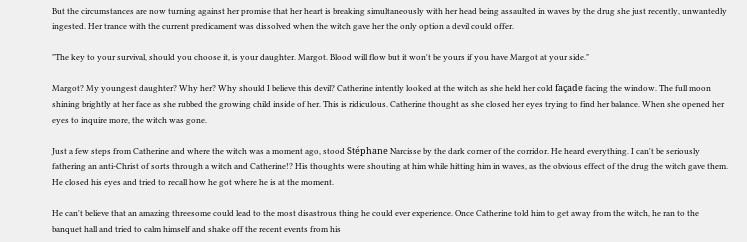But the circumstances are now turning against her promise that her heart is breaking simultaneously with her head being assaulted in waves by the drug she just recently, unwantedly ingested. Her trance with the current predicament was dissolved when the witch gave her the only option a devil could offer.

"The key to your survival, should you choose it, is your daughter. Margot. Blood will flow but it won't be yours if you have Margot at your side."

Margot? My youngest daughter? Why her? Why should I believe this devil? Catherine intently looked at the witch as she held her cold façade facing the window. The full moon shining brightly at her face as she rubbed the growing child inside of her. This is ridiculous. Catherine thought as she closed her eyes trying to find her balance. When she opened her eyes to inquire more, the witch was gone.

Just a few steps from Catherine and where the witch was a moment ago, stood Stéphane Narcisse by the dark corner of the corridor. He heard everything. I can't be seriously fathering an anti-Christ of sorts through a witch and Catherine!? His thoughts were shouting at him while hitting him in waves, as the obvious effect of the drug the witch gave them. He closed his eyes and tried to recall how he got where he is at the moment.

He can't believe that an amazing threesome could lead to the most disastrous thing he could ever experience. Once Catherine told him to get away from the witch, he ran to the banquet hall and tried to calm himself and shake off the recent events from his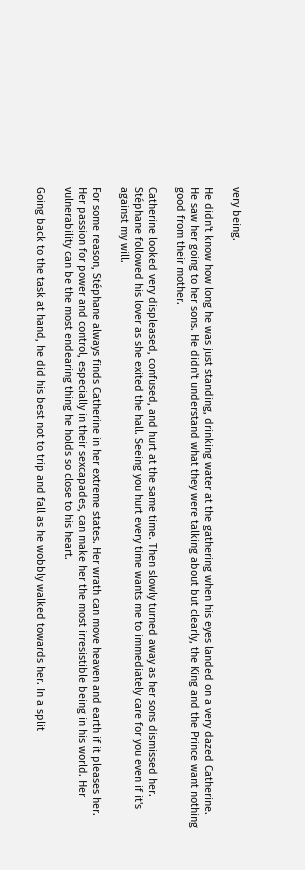very being.

He didn't know how long he was just standing, drinking water at the gathering when his eyes landed on a very dazed Catherine. He saw her going to her sons. He didn't understand what they were talking about but clearly, the King and the Prince want nothing good from their mother.

Catherine looked very displeased, confused, and hurt at the same time. Then slowly turned away as her sons dismissed her. Stéphane followed his lover as she exited the hall. Seeing you hurt every time wants me to immediately care for you even if it's against my will.

For some reason, Stéphane always finds Catherine in her extreme states. Her wrath can move heaven and earth if it pleases her. Her passion for power and control, especially in their sexcapades, can make her the most irresistible being in his world. Her vulnerability can be the most endearing thing he holds so close to his heart.

Going back to the task at hand, he did his best not to trip and fall as he wobbly walked towards her. In a split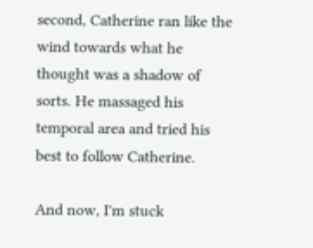second, Catherine ran like the wind towards what he thought was a shadow of sorts. He massaged his temporal area and tried his best to follow Catherine.

And now, I'm stuck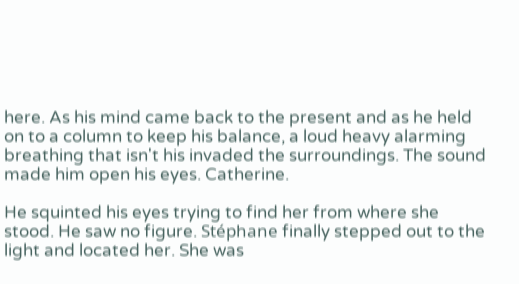here. As his mind came back to the present and as he held on to a column to keep his balance, a loud heavy alarming breathing that isn't his invaded the surroundings. The sound made him open his eyes. Catherine.

He squinted his eyes trying to find her from where she stood. He saw no figure. Stéphane finally stepped out to the light and located her. She was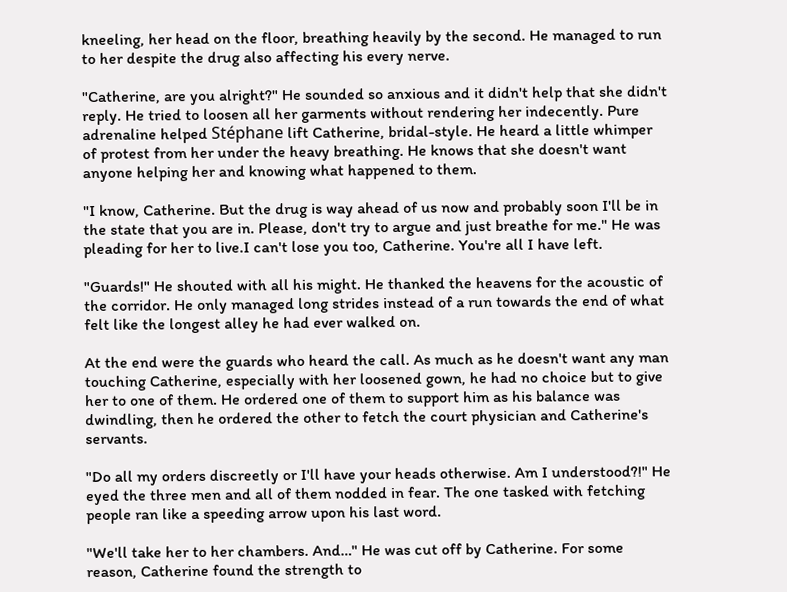kneeling, her head on the floor, breathing heavily by the second. He managed to run to her despite the drug also affecting his every nerve.

"Catherine, are you alright?" He sounded so anxious and it didn't help that she didn't reply. He tried to loosen all her garments without rendering her indecently. Pure adrenaline helped Stéphane lift Catherine, bridal-style. He heard a little whimper of protest from her under the heavy breathing. He knows that she doesn't want anyone helping her and knowing what happened to them.

"I know, Catherine. But the drug is way ahead of us now and probably soon I'll be in the state that you are in. Please, don't try to argue and just breathe for me." He was pleading for her to live.I can't lose you too, Catherine. You're all I have left.

"Guards!" He shouted with all his might. He thanked the heavens for the acoustic of the corridor. He only managed long strides instead of a run towards the end of what felt like the longest alley he had ever walked on.

At the end were the guards who heard the call. As much as he doesn't want any man touching Catherine, especially with her loosened gown, he had no choice but to give her to one of them. He ordered one of them to support him as his balance was dwindling, then he ordered the other to fetch the court physician and Catherine's servants.

"Do all my orders discreetly or I'll have your heads otherwise. Am I understood?!" He eyed the three men and all of them nodded in fear. The one tasked with fetching people ran like a speeding arrow upon his last word.

"We'll take her to her chambers. And…" He was cut off by Catherine. For some reason, Catherine found the strength to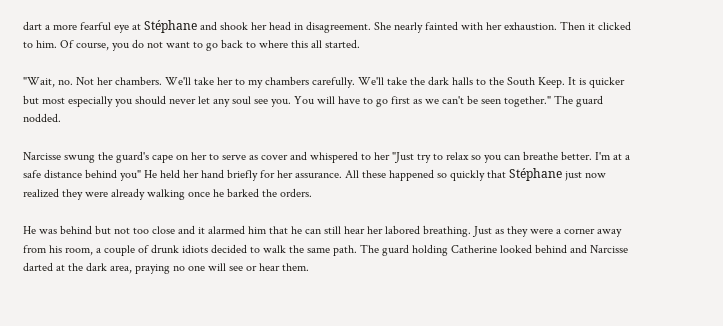dart a more fearful eye at Stéphane and shook her head in disagreement. She nearly fainted with her exhaustion. Then it clicked to him. Of course, you do not want to go back to where this all started.

"Wait, no. Not her chambers. We'll take her to my chambers carefully. We'll take the dark halls to the South Keep. It is quicker but most especially you should never let any soul see you. You will have to go first as we can't be seen together." The guard nodded.

Narcisse swung the guard's cape on her to serve as cover and whispered to her "Just try to relax so you can breathe better. I'm at a safe distance behind you" He held her hand briefly for her assurance. All these happened so quickly that Stéphane just now realized they were already walking once he barked the orders.

He was behind but not too close and it alarmed him that he can still hear her labored breathing. Just as they were a corner away from his room, a couple of drunk idiots decided to walk the same path. The guard holding Catherine looked behind and Narcisse darted at the dark area, praying no one will see or hear them.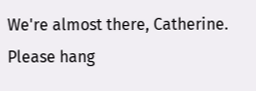We're almost there, Catherine. Please hang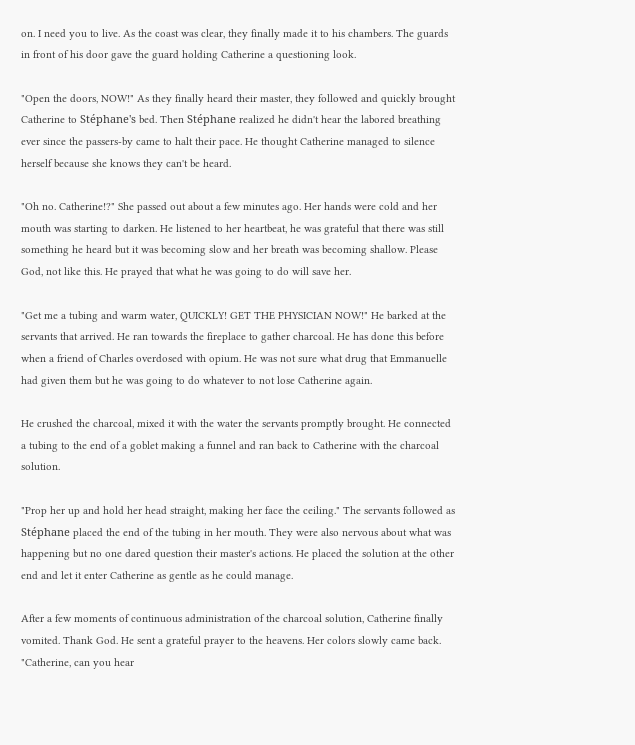on. I need you to live. As the coast was clear, they finally made it to his chambers. The guards in front of his door gave the guard holding Catherine a questioning look.

"Open the doors, NOW!" As they finally heard their master, they followed and quickly brought Catherine to Stéphane's bed. Then Stéphane realized he didn't hear the labored breathing ever since the passers-by came to halt their pace. He thought Catherine managed to silence herself because she knows they can't be heard.

"Oh no. Catherine!?" She passed out about a few minutes ago. Her hands were cold and her mouth was starting to darken. He listened to her heartbeat, he was grateful that there was still something he heard but it was becoming slow and her breath was becoming shallow. Please God, not like this. He prayed that what he was going to do will save her.

"Get me a tubing and warm water, QUICKLY! GET THE PHYSICIAN NOW!" He barked at the servants that arrived. He ran towards the fireplace to gather charcoal. He has done this before when a friend of Charles overdosed with opium. He was not sure what drug that Emmanuelle had given them but he was going to do whatever to not lose Catherine again.

He crushed the charcoal, mixed it with the water the servants promptly brought. He connected a tubing to the end of a goblet making a funnel and ran back to Catherine with the charcoal solution.

"Prop her up and hold her head straight, making her face the ceiling." The servants followed as Stéphane placed the end of the tubing in her mouth. They were also nervous about what was happening but no one dared question their master's actions. He placed the solution at the other end and let it enter Catherine as gentle as he could manage.

After a few moments of continuous administration of the charcoal solution, Catherine finally vomited. Thank God. He sent a grateful prayer to the heavens. Her colors slowly came back. "Catherine, can you hear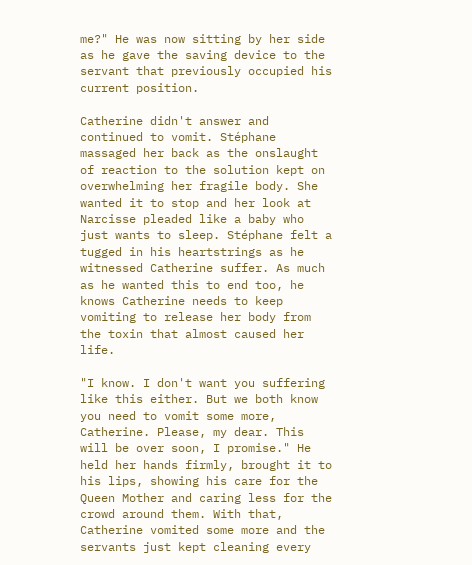me?" He was now sitting by her side as he gave the saving device to the servant that previously occupied his current position.

Catherine didn't answer and continued to vomit. Stéphane massaged her back as the onslaught of reaction to the solution kept on overwhelming her fragile body. She wanted it to stop and her look at Narcisse pleaded like a baby who just wants to sleep. Stéphane felt a tugged in his heartstrings as he witnessed Catherine suffer. As much as he wanted this to end too, he knows Catherine needs to keep vomiting to release her body from the toxin that almost caused her life.

"I know. I don't want you suffering like this either. But we both know you need to vomit some more, Catherine. Please, my dear. This will be over soon, I promise." He held her hands firmly, brought it to his lips, showing his care for the Queen Mother and caring less for the crowd around them. With that, Catherine vomited some more and the servants just kept cleaning every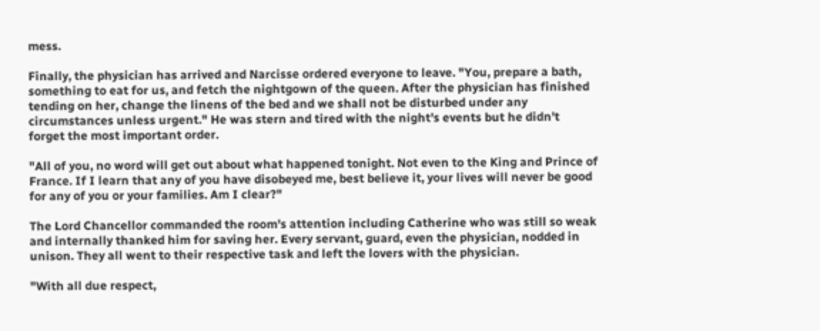mess.

Finally, the physician has arrived and Narcisse ordered everyone to leave. "You, prepare a bath, something to eat for us, and fetch the nightgown of the queen. After the physician has finished tending on her, change the linens of the bed and we shall not be disturbed under any circumstances unless urgent." He was stern and tired with the night's events but he didn't forget the most important order.

"All of you, no word will get out about what happened tonight. Not even to the King and Prince of France. If I learn that any of you have disobeyed me, best believe it, your lives will never be good for any of you or your families. Am I clear?"

The Lord Chancellor commanded the room's attention including Catherine who was still so weak and internally thanked him for saving her. Every servant, guard, even the physician, nodded in unison. They all went to their respective task and left the lovers with the physician.

"With all due respect,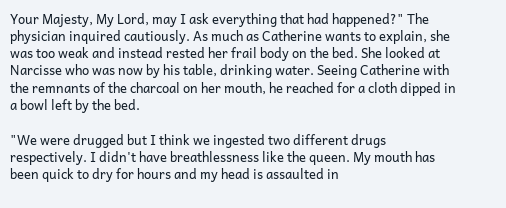Your Majesty, My Lord, may I ask everything that had happened?" The physician inquired cautiously. As much as Catherine wants to explain, she was too weak and instead rested her frail body on the bed. She looked at Narcisse who was now by his table, drinking water. Seeing Catherine with the remnants of the charcoal on her mouth, he reached for a cloth dipped in a bowl left by the bed.

"We were drugged but I think we ingested two different drugs respectively. I didn't have breathlessness like the queen. My mouth has been quick to dry for hours and my head is assaulted in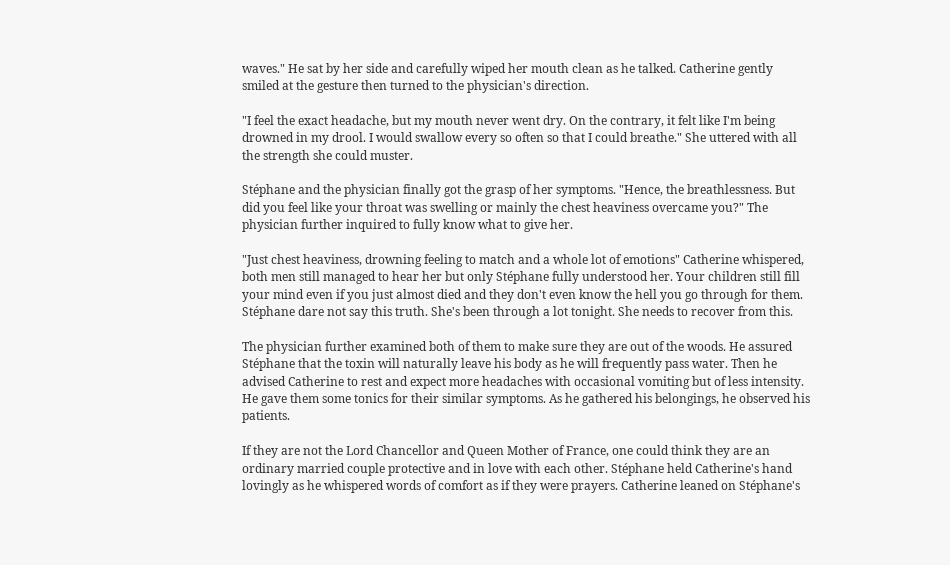waves." He sat by her side and carefully wiped her mouth clean as he talked. Catherine gently smiled at the gesture then turned to the physician's direction.

"I feel the exact headache, but my mouth never went dry. On the contrary, it felt like I'm being drowned in my drool. I would swallow every so often so that I could breathe." She uttered with all the strength she could muster.

Stéphane and the physician finally got the grasp of her symptoms. "Hence, the breathlessness. But did you feel like your throat was swelling or mainly the chest heaviness overcame you?" The physician further inquired to fully know what to give her.

"Just chest heaviness, drowning feeling to match and a whole lot of emotions" Catherine whispered, both men still managed to hear her but only Stéphane fully understood her. Your children still fill your mind even if you just almost died and they don't even know the hell you go through for them. Stéphane dare not say this truth. She's been through a lot tonight. She needs to recover from this.

The physician further examined both of them to make sure they are out of the woods. He assured Stéphane that the toxin will naturally leave his body as he will frequently pass water. Then he advised Catherine to rest and expect more headaches with occasional vomiting but of less intensity. He gave them some tonics for their similar symptoms. As he gathered his belongings, he observed his patients.

If they are not the Lord Chancellor and Queen Mother of France, one could think they are an ordinary married couple protective and in love with each other. Stéphane held Catherine's hand lovingly as he whispered words of comfort as if they were prayers. Catherine leaned on Stéphane's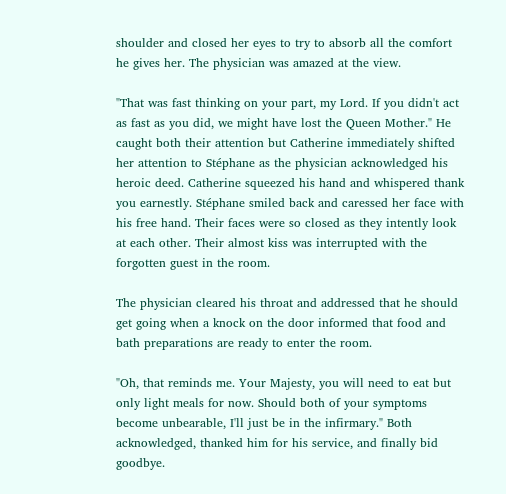shoulder and closed her eyes to try to absorb all the comfort he gives her. The physician was amazed at the view.

"That was fast thinking on your part, my Lord. If you didn't act as fast as you did, we might have lost the Queen Mother." He caught both their attention but Catherine immediately shifted her attention to Stéphane as the physician acknowledged his heroic deed. Catherine squeezed his hand and whispered thank you earnestly. Stéphane smiled back and caressed her face with his free hand. Their faces were so closed as they intently look at each other. Their almost kiss was interrupted with the forgotten guest in the room.

The physician cleared his throat and addressed that he should get going when a knock on the door informed that food and bath preparations are ready to enter the room.

"Oh, that reminds me. Your Majesty, you will need to eat but only light meals for now. Should both of your symptoms become unbearable, I'll just be in the infirmary." Both acknowledged, thanked him for his service, and finally bid goodbye.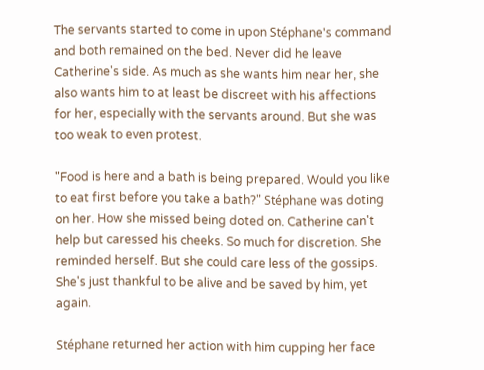The servants started to come in upon Stéphane's command and both remained on the bed. Never did he leave Catherine's side. As much as she wants him near her, she also wants him to at least be discreet with his affections for her, especially with the servants around. But she was too weak to even protest.

"Food is here and a bath is being prepared. Would you like to eat first before you take a bath?" Stéphane was doting on her. How she missed being doted on. Catherine can't help but caressed his cheeks. So much for discretion. She reminded herself. But she could care less of the gossips. She's just thankful to be alive and be saved by him, yet again.

Stéphane returned her action with him cupping her face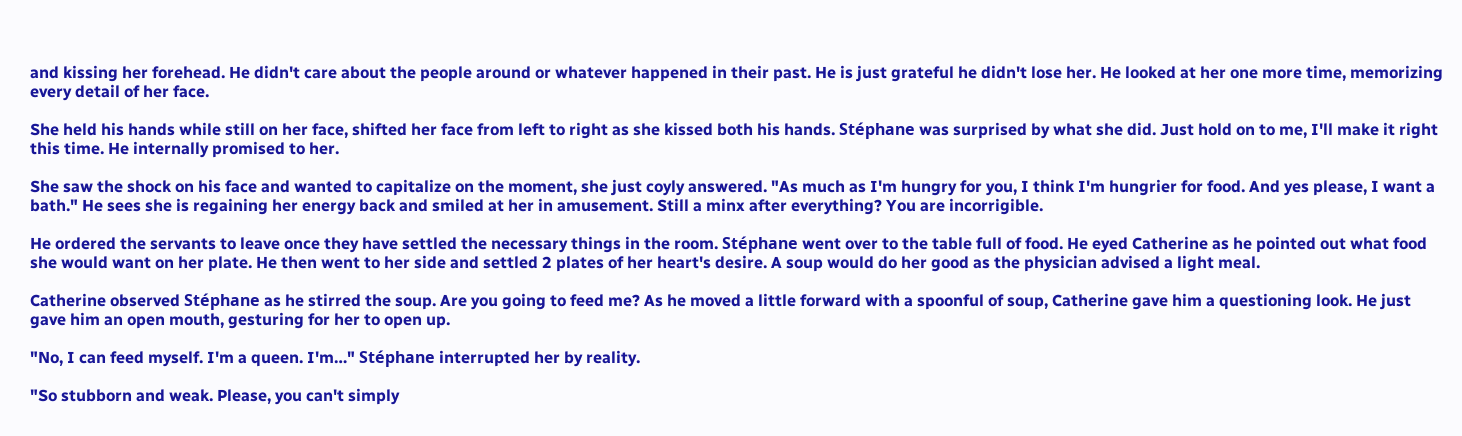and kissing her forehead. He didn't care about the people around or whatever happened in their past. He is just grateful he didn't lose her. He looked at her one more time, memorizing every detail of her face.

She held his hands while still on her face, shifted her face from left to right as she kissed both his hands. Stéphane was surprised by what she did. Just hold on to me, I'll make it right this time. He internally promised to her.

She saw the shock on his face and wanted to capitalize on the moment, she just coyly answered. "As much as I'm hungry for you, I think I'm hungrier for food. And yes please, I want a bath." He sees she is regaining her energy back and smiled at her in amusement. Still a minx after everything? You are incorrigible.

He ordered the servants to leave once they have settled the necessary things in the room. Stéphane went over to the table full of food. He eyed Catherine as he pointed out what food she would want on her plate. He then went to her side and settled 2 plates of her heart's desire. A soup would do her good as the physician advised a light meal.

Catherine observed Stéphane as he stirred the soup. Are you going to feed me? As he moved a little forward with a spoonful of soup, Catherine gave him a questioning look. He just gave him an open mouth, gesturing for her to open up.

"No, I can feed myself. I'm a queen. I'm…" Stéphane interrupted her by reality.

"So stubborn and weak. Please, you can't simply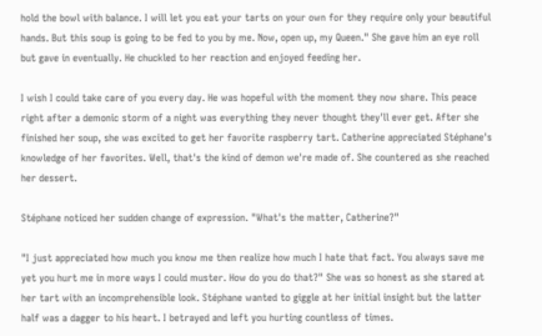hold the bowl with balance. I will let you eat your tarts on your own for they require only your beautiful hands. But this soup is going to be fed to you by me. Now, open up, my Queen." She gave him an eye roll but gave in eventually. He chuckled to her reaction and enjoyed feeding her.

I wish I could take care of you every day. He was hopeful with the moment they now share. This peace right after a demonic storm of a night was everything they never thought they'll ever get. After she finished her soup, she was excited to get her favorite raspberry tart. Catherine appreciated Stéphane's knowledge of her favorites. Well, that's the kind of demon we're made of. She countered as she reached her dessert.

Stéphane noticed her sudden change of expression. "What's the matter, Catherine?"

"I just appreciated how much you know me then realize how much I hate that fact. You always save me yet you hurt me in more ways I could muster. How do you do that?" She was so honest as she stared at her tart with an incomprehensible look. Stéphane wanted to giggle at her initial insight but the latter half was a dagger to his heart. I betrayed and left you hurting countless of times.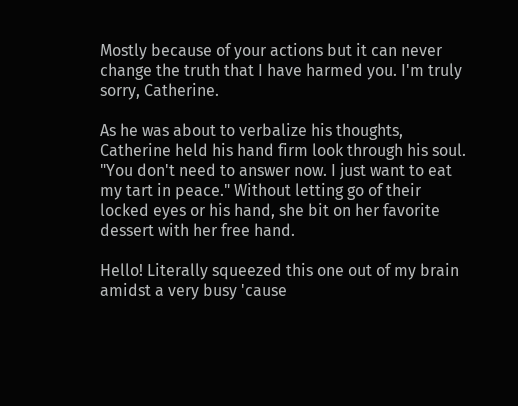Mostly because of your actions but it can never change the truth that I have harmed you. I'm truly sorry, Catherine.

As he was about to verbalize his thoughts, Catherine held his hand firm look through his soul. "You don't need to answer now. I just want to eat my tart in peace." Without letting go of their locked eyes or his hand, she bit on her favorite dessert with her free hand.

Hello! Literally squeezed this one out of my brain amidst a very busy 'cause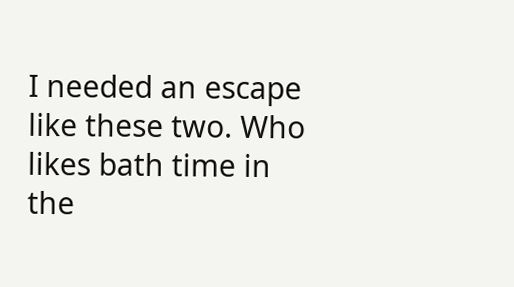I needed an escape like these two. Who likes bath time in the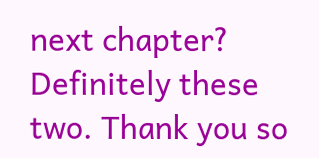next chapter? Definitely these two. Thank you so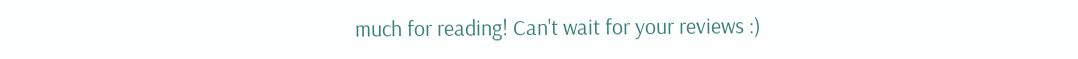much for reading! Can't wait for your reviews :)